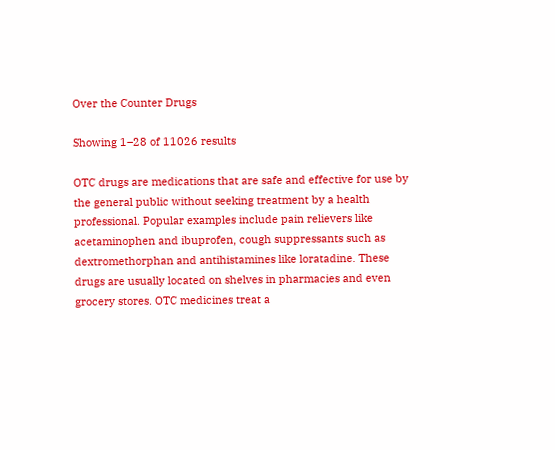Over the Counter Drugs

Showing 1–28 of 11026 results

OTC drugs are medications that are safe and effective for use by the general public without seeking treatment by a health professional. Popular examples include pain relievers like acetaminophen and ibuprofen, cough suppressants such as dextromethorphan and antihistamines like loratadine. These drugs are usually located on shelves in pharmacies and even grocery stores. OTC medicines treat a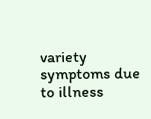variety symptoms due to illness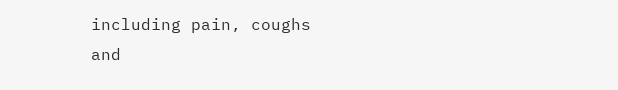including pain, coughs and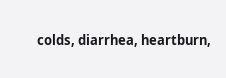colds, diarrhea, heartburn,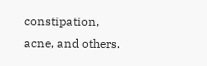constipation, acne, and others.